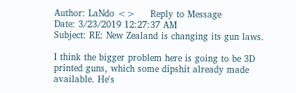Author: LaNdo <>     Reply to Message
Date: 3/23/2019 12:27:37 AM
Subject: RE: New Zealand is changing its gun laws.

I think the bigger problem here is going to be 3D printed guns, which some dipshit already made available. He's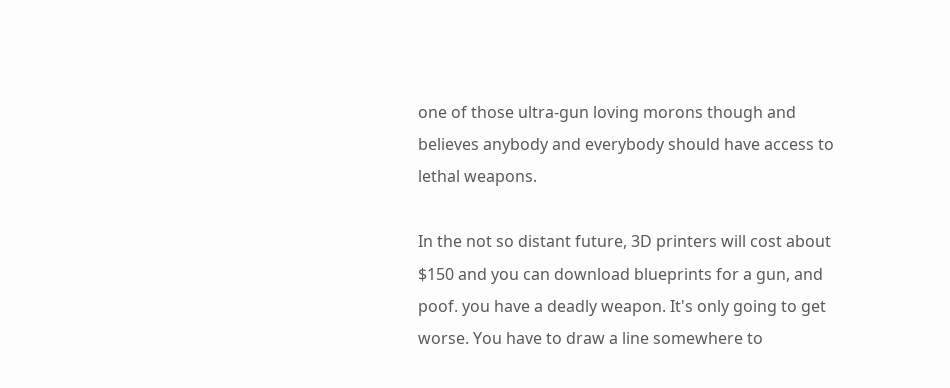one of those ultra-gun loving morons though and believes anybody and everybody should have access to lethal weapons.

In the not so distant future, 3D printers will cost about $150 and you can download blueprints for a gun, and poof. you have a deadly weapon. It's only going to get worse. You have to draw a line somewhere to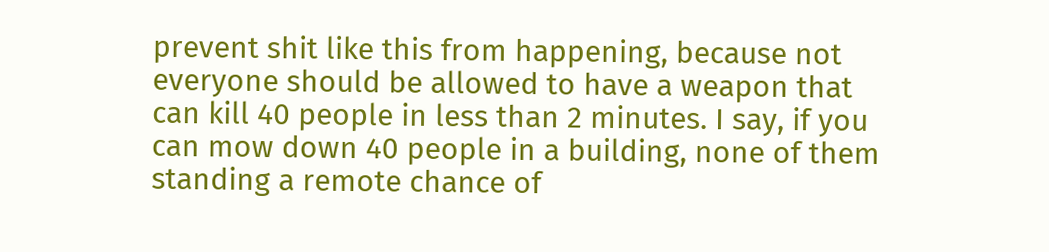prevent shit like this from happening, because not everyone should be allowed to have a weapon that can kill 40 people in less than 2 minutes. I say, if you can mow down 40 people in a building, none of them standing a remote chance of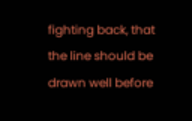fighting back, that the line should be drawn well before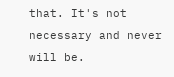that. It's not necessary and never will be.